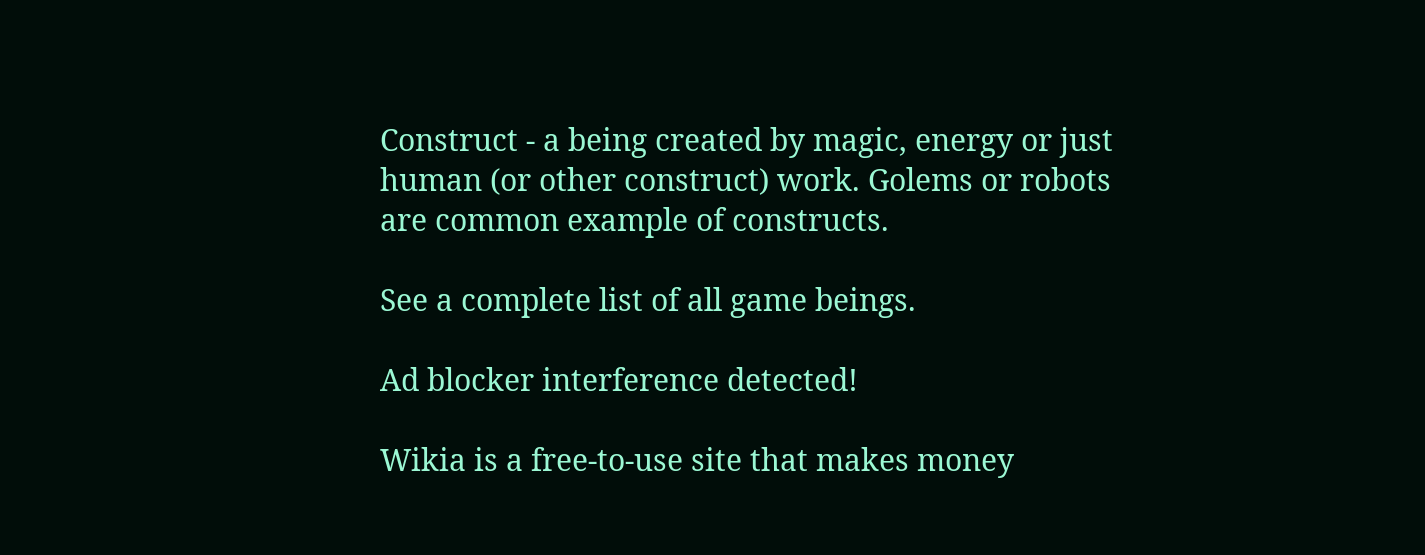Construct - a being created by magic, energy or just human (or other construct) work. Golems or robots are common example of constructs.

See a complete list of all game beings.

Ad blocker interference detected!

Wikia is a free-to-use site that makes money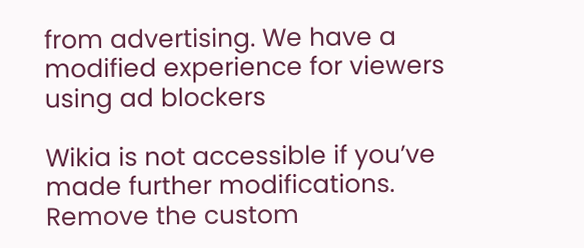from advertising. We have a modified experience for viewers using ad blockers

Wikia is not accessible if you’ve made further modifications. Remove the custom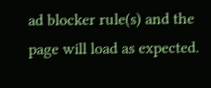ad blocker rule(s) and the page will load as expected.